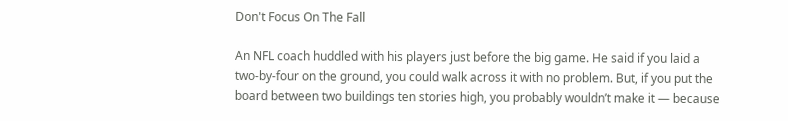Don't Focus On The Fall

An NFL coach huddled with his players just before the big game. He said if you laid a two-by-four on the ground, you could walk across it with no problem. But, if you put the board between two buildings ten stories high, you probably wouldn’t make it — because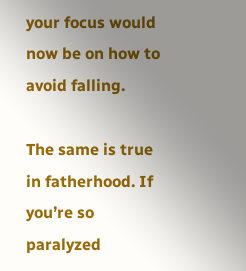your focus would now be on how to avoid falling.

The same is true in fatherhood. If you’re so paralyzed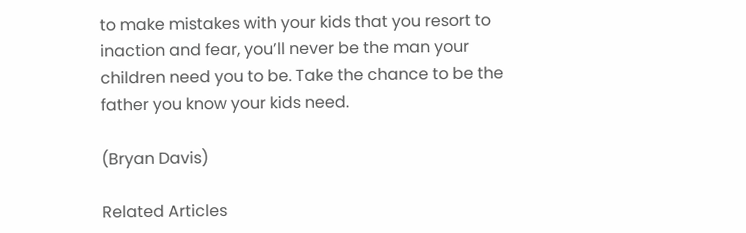to make mistakes with your kids that you resort to inaction and fear, you’ll never be the man your children need you to be. Take the chance to be the father you know your kids need.

(Bryan Davis)

Related Articles